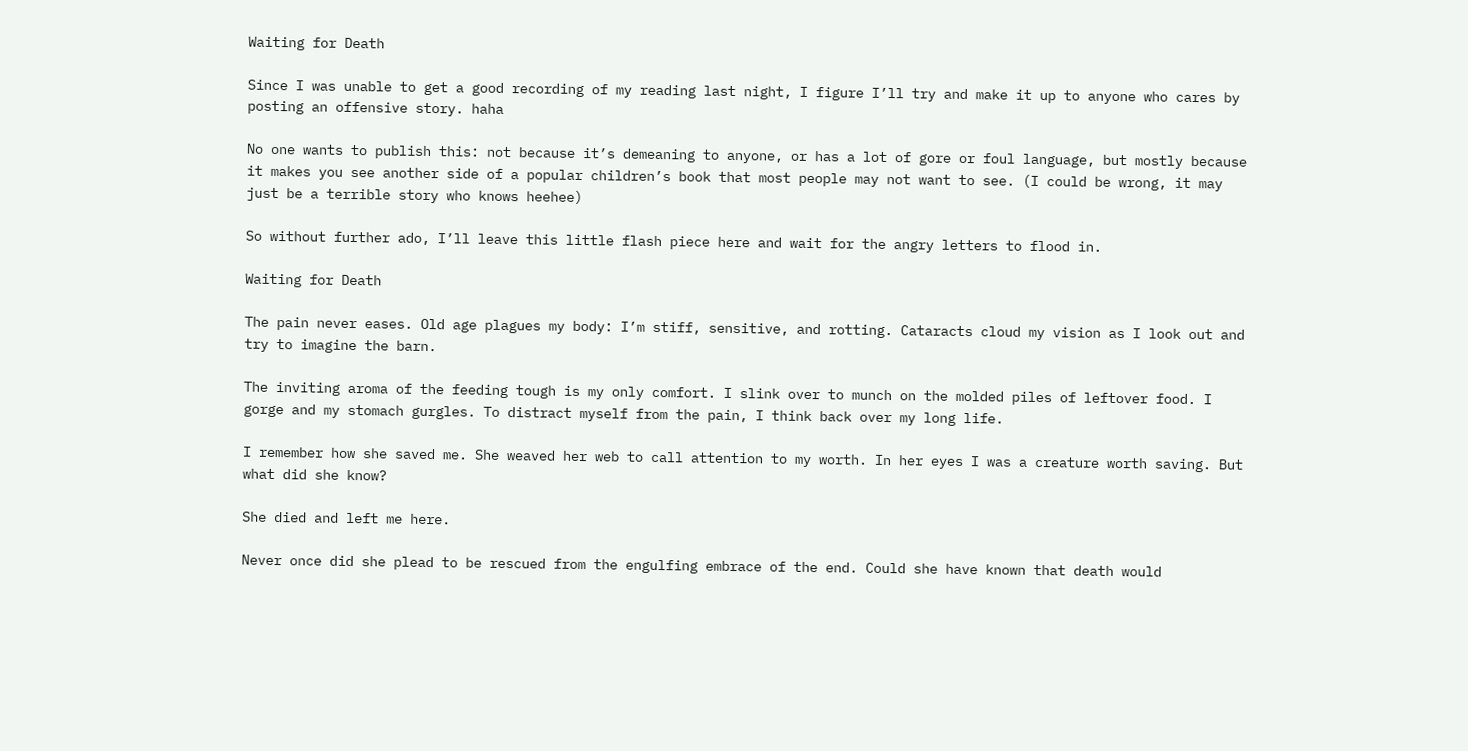Waiting for Death

Since I was unable to get a good recording of my reading last night, I figure I’ll try and make it up to anyone who cares by posting an offensive story. haha

No one wants to publish this: not because it’s demeaning to anyone, or has a lot of gore or foul language, but mostly because it makes you see another side of a popular children’s book that most people may not want to see. (I could be wrong, it may just be a terrible story who knows heehee)

So without further ado, I’ll leave this little flash piece here and wait for the angry letters to flood in.

Waiting for Death

The pain never eases. Old age plagues my body: I’m stiff, sensitive, and rotting. Cataracts cloud my vision as I look out and try to imagine the barn.

The inviting aroma of the feeding tough is my only comfort. I slink over to munch on the molded piles of leftover food. I gorge and my stomach gurgles. To distract myself from the pain, I think back over my long life.

I remember how she saved me. She weaved her web to call attention to my worth. In her eyes I was a creature worth saving. But what did she know?

She died and left me here.

Never once did she plead to be rescued from the engulfing embrace of the end. Could she have known that death would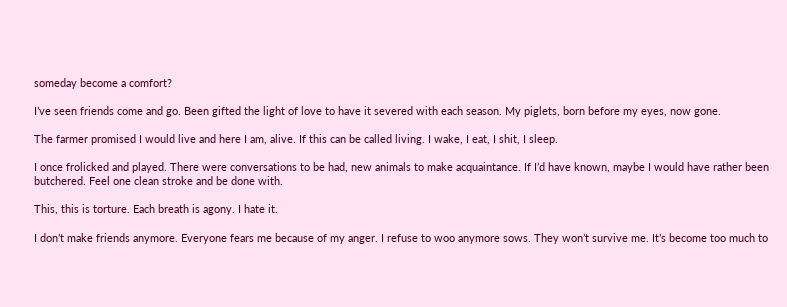someday become a comfort?

I’ve seen friends come and go. Been gifted the light of love to have it severed with each season. My piglets, born before my eyes, now gone.

The farmer promised I would live and here I am, alive. If this can be called living. I wake, I eat, I shit, I sleep.

I once frolicked and played. There were conversations to be had, new animals to make acquaintance. If I’d have known, maybe I would have rather been butchered. Feel one clean stroke and be done with.

This, this is torture. Each breath is agony. I hate it.

I don’t make friends anymore. Everyone fears me because of my anger. I refuse to woo anymore sows. They won’t survive me. It’s become too much to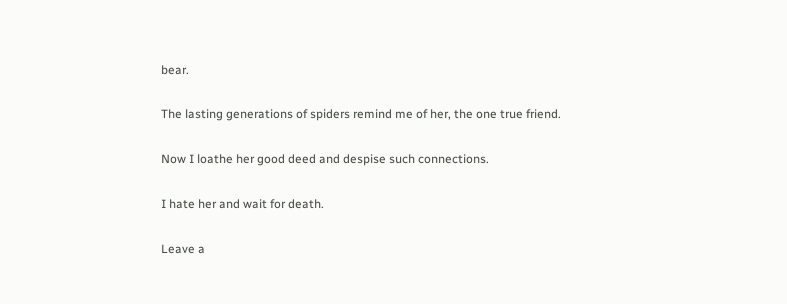bear.

The lasting generations of spiders remind me of her, the one true friend.

Now I loathe her good deed and despise such connections.

I hate her and wait for death.

Leave a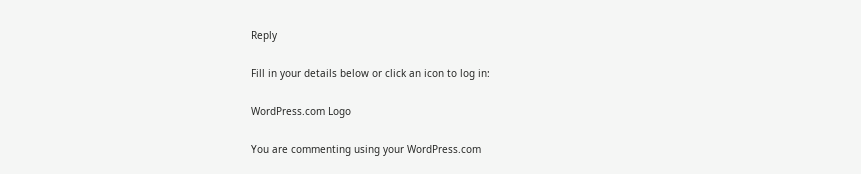Reply

Fill in your details below or click an icon to log in:

WordPress.com Logo

You are commenting using your WordPress.com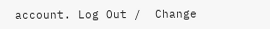account. Log Out /  Change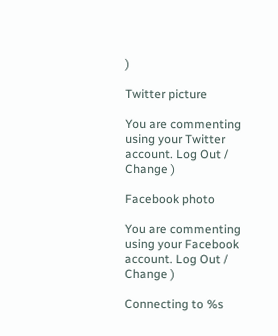)

Twitter picture

You are commenting using your Twitter account. Log Out /  Change )

Facebook photo

You are commenting using your Facebook account. Log Out /  Change )

Connecting to %s